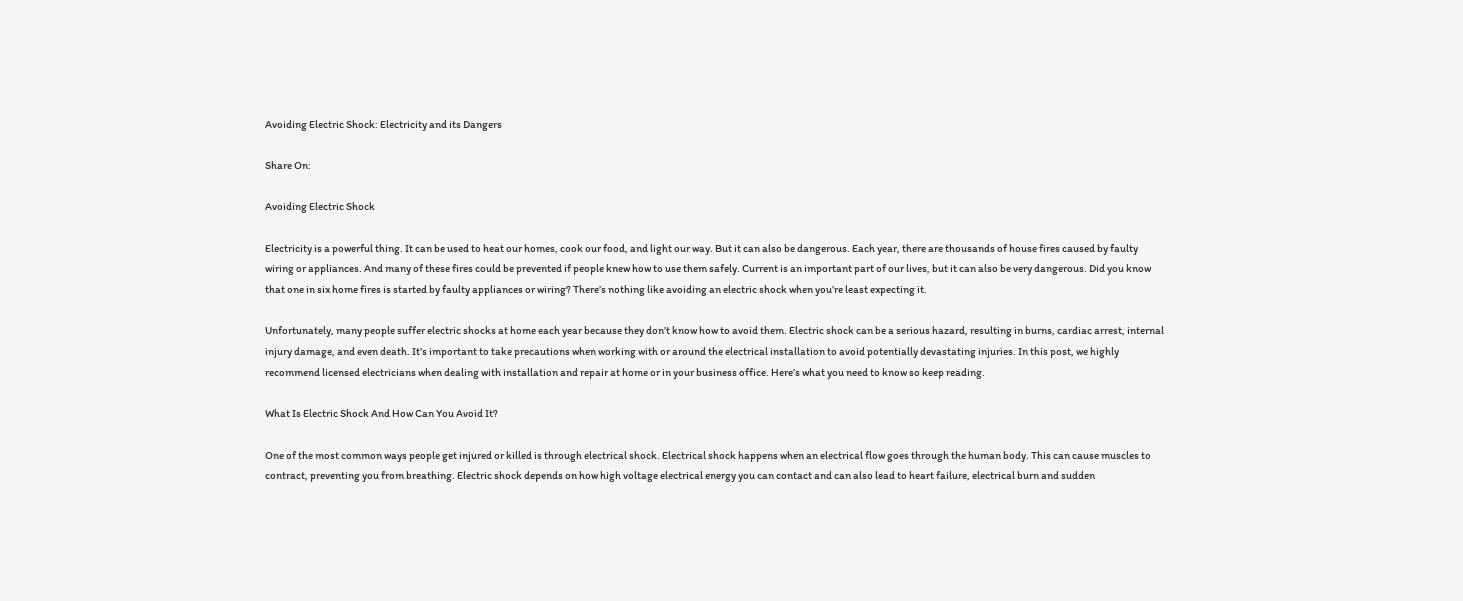Avoiding Electric Shock: Electricity and its Dangers

Share On:

Avoiding Electric Shock

Electricity is a powerful thing. It can be used to heat our homes, cook our food, and light our way. But it can also be dangerous. Each year, there are thousands of house fires caused by faulty wiring or appliances. And many of these fires could be prevented if people knew how to use them safely. Current is an important part of our lives, but it can also be very dangerous. Did you know that one in six home fires is started by faulty appliances or wiring? There’s nothing like avoiding an electric shock when you’re least expecting it.

Unfortunately, many people suffer electric shocks at home each year because they don’t know how to avoid them. Electric shock can be a serious hazard, resulting in burns, cardiac arrest, internal injury damage, and even death. It’s important to take precautions when working with or around the electrical installation to avoid potentially devastating injuries. In this post, we highly recommend licensed electricians when dealing with installation and repair at home or in your business office. Here’s what you need to know so keep reading.

What Is Electric Shock And How Can You Avoid It?

One of the most common ways people get injured or killed is through electrical shock. Electrical shock happens when an electrical flow goes through the human body. This can cause muscles to contract, preventing you from breathing. Electric shock depends on how high voltage electrical energy you can contact and can also lead to heart failure, electrical burn and sudden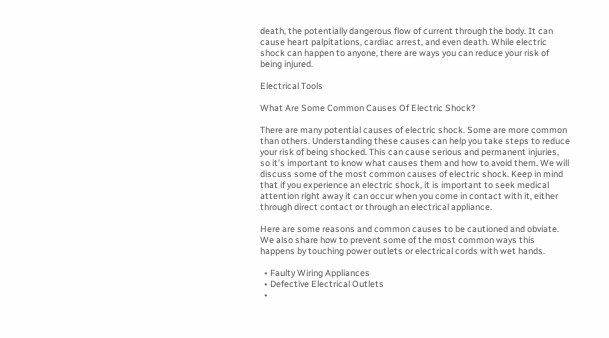death, the potentially dangerous flow of current through the body. It can cause heart palpitations, cardiac arrest, and even death. While electric shock can happen to anyone, there are ways you can reduce your risk of being injured.

Electrical Tools

What Are Some Common Causes Of Electric Shock?

There are many potential causes of electric shock. Some are more common than others. Understanding these causes can help you take steps to reduce your risk of being shocked. This can cause serious and permanent injuries, so it’s important to know what causes them and how to avoid them. We will discuss some of the most common causes of electric shock. Keep in mind that if you experience an electric shock, it is important to seek medical attention right away it can occur when you come in contact with it, either through direct contact or through an electrical appliance.

Here are some reasons and common causes to be cautioned and obviate. We also share how to prevent some of the most common ways this happens by touching power outlets or electrical cords with wet hands.

  • Faulty Wiring Appliances
  • Defective Electrical Outlets
  •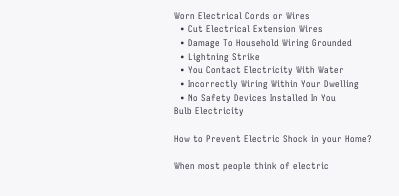Worn Electrical Cords or Wires
  • Cut Electrical Extension Wires
  • Damage To Household Wiring Grounded
  • Lightning Strike
  • You Contact Electricity With Water
  • Incorrectly Wiring Within Your Dwelling
  • No Safety Devices Installed In You
Bulb Electricity

How to Prevent Electric Shock in your Home?

When most people think of electric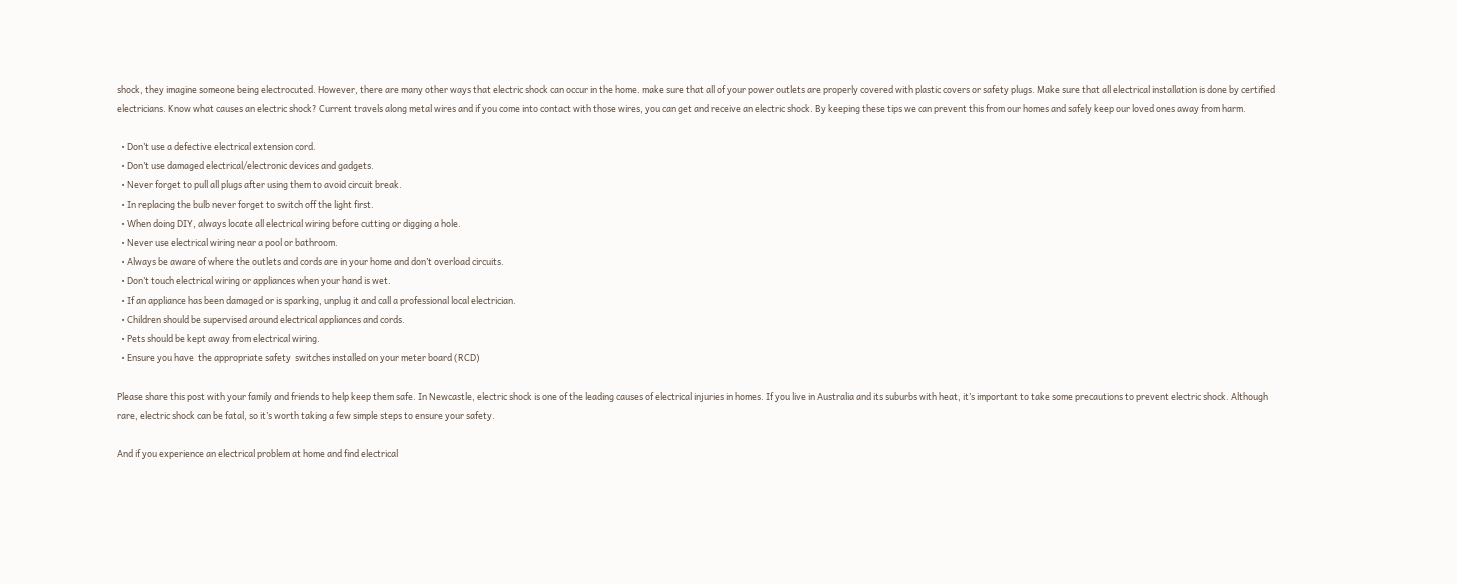shock, they imagine someone being electrocuted. However, there are many other ways that electric shock can occur in the home. make sure that all of your power outlets are properly covered with plastic covers or safety plugs. Make sure that all electrical installation is done by certified electricians. Know what causes an electric shock? Current travels along metal wires and if you come into contact with those wires, you can get and receive an electric shock. By keeping these tips we can prevent this from our homes and safely keep our loved ones away from harm.

  • Don’t use a defective electrical extension cord.
  • Don’t use damaged electrical/electronic devices and gadgets.
  • Never forget to pull all plugs after using them to avoid circuit break.
  • In replacing the bulb never forget to switch off the light first.
  • When doing DIY, always locate all electrical wiring before cutting or digging a hole.
  • Never use electrical wiring near a pool or bathroom.
  • Always be aware of where the outlets and cords are in your home and don’t overload circuits.
  • Don’t touch electrical wiring or appliances when your hand is wet.
  • If an appliance has been damaged or is sparking, unplug it and call a professional local electrician.
  • Children should be supervised around electrical appliances and cords.
  • Pets should be kept away from electrical wiring.
  • Ensure you have  the appropriate safety  switches installed on your meter board (RCD)

Please share this post with your family and friends to help keep them safe. In Newcastle, electric shock is one of the leading causes of electrical injuries in homes. If you live in Australia and its suburbs with heat, it’s important to take some precautions to prevent electric shock. Although rare, electric shock can be fatal, so it’s worth taking a few simple steps to ensure your safety.

And if you experience an electrical problem at home and find electrical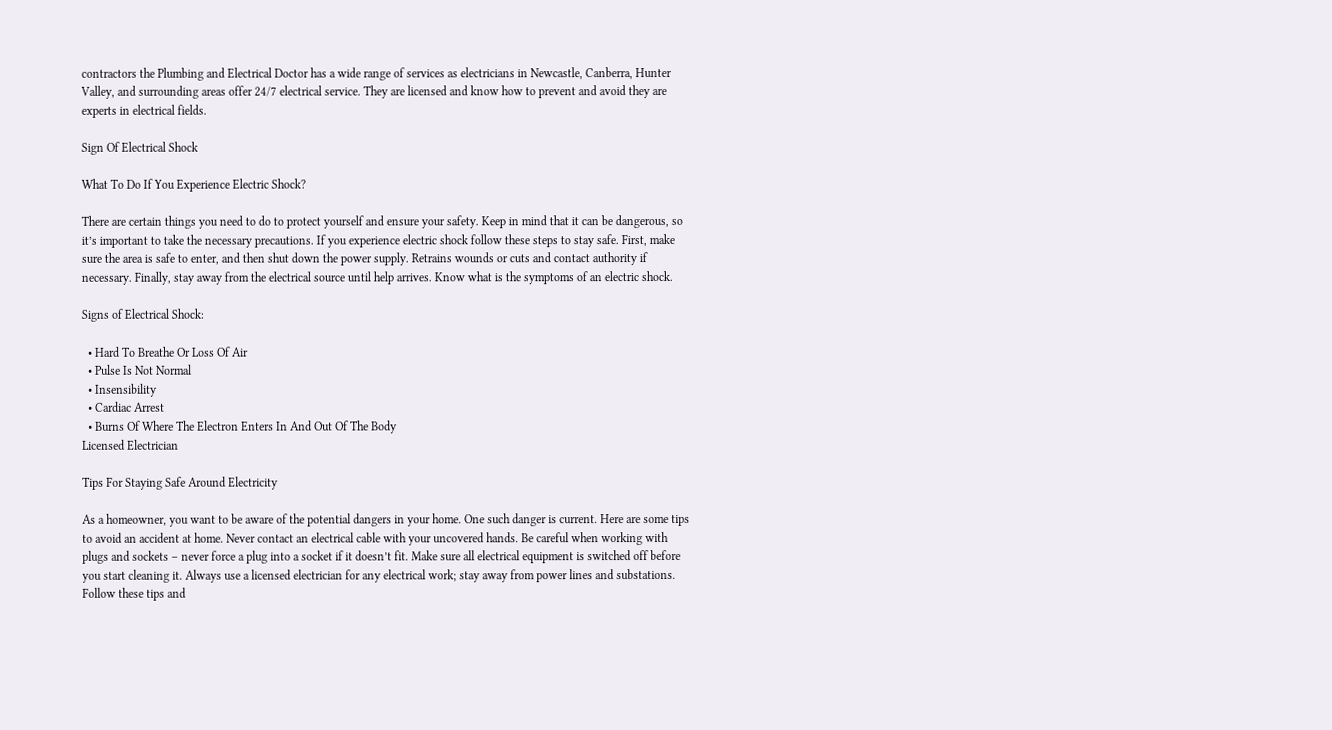contractors the Plumbing and Electrical Doctor has a wide range of services as electricians in Newcastle, Canberra, Hunter Valley, and surrounding areas offer 24/7 electrical service. They are licensed and know how to prevent and avoid they are experts in electrical fields.

Sign Of Electrical Shock

What To Do If You Experience Electric Shock?

There are certain things you need to do to protect yourself and ensure your safety. Keep in mind that it can be dangerous, so it’s important to take the necessary precautions. If you experience electric shock follow these steps to stay safe. First, make sure the area is safe to enter, and then shut down the power supply. Retrains wounds or cuts and contact authority if necessary. Finally, stay away from the electrical source until help arrives. Know what is the symptoms of an electric shock.

Signs of Electrical Shock:

  • Hard To Breathe Or Loss Of Air
  • Pulse Is Not Normal
  • Insensibility
  • Cardiac Arrest
  • Burns Of Where The Electron Enters In And Out Of The Body
Licensed Electrician

Tips For Staying Safe Around Electricity

As a homeowner, you want to be aware of the potential dangers in your home. One such danger is current. Here are some tips to avoid an accident at home. Never contact an electrical cable with your uncovered hands. Be careful when working with plugs and sockets – never force a plug into a socket if it doesn’t fit. Make sure all electrical equipment is switched off before you start cleaning it. Always use a licensed electrician for any electrical work; stay away from power lines and substations. Follow these tips and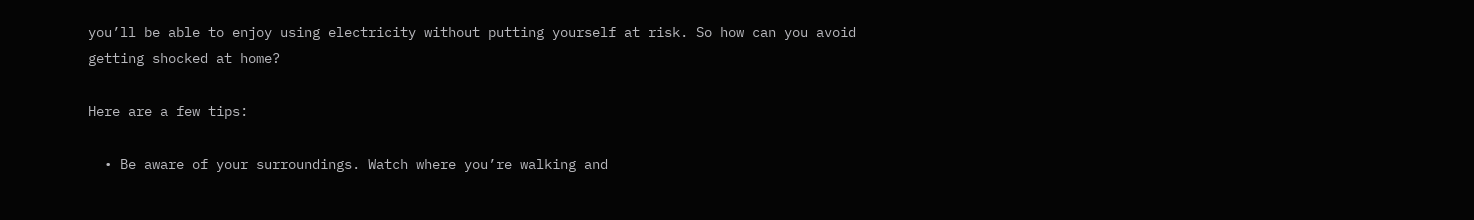you’ll be able to enjoy using electricity without putting yourself at risk. So how can you avoid getting shocked at home?

Here are a few tips:

  • Be aware of your surroundings. Watch where you’re walking and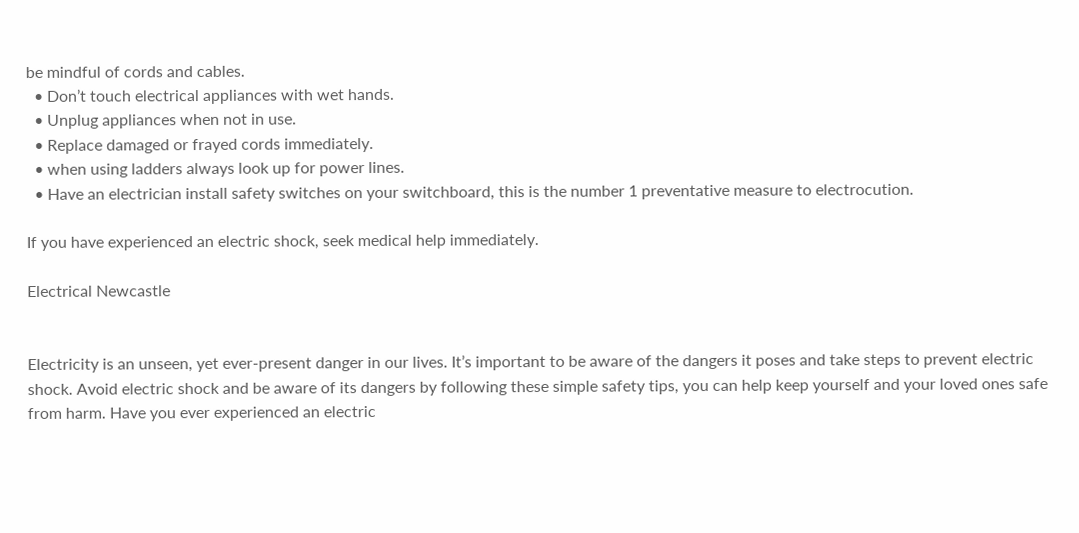be mindful of cords and cables.
  • Don’t touch electrical appliances with wet hands.
  • Unplug appliances when not in use.
  • Replace damaged or frayed cords immediately.
  • when using ladders always look up for power lines.
  • Have an electrician install safety switches on your switchboard, this is the number 1 preventative measure to electrocution.

If you have experienced an electric shock, seek medical help immediately.

Electrical Newcastle


Electricity is an unseen, yet ever-present danger in our lives. It’s important to be aware of the dangers it poses and take steps to prevent electric shock. Avoid electric shock and be aware of its dangers by following these simple safety tips, you can help keep yourself and your loved ones safe from harm. Have you ever experienced an electric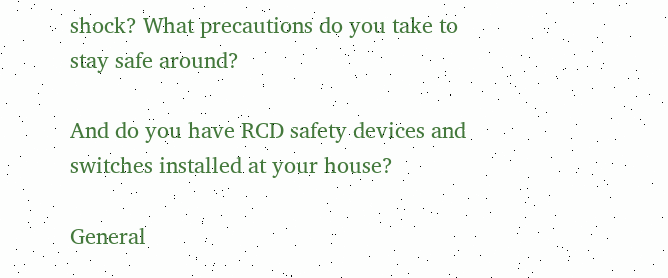shock? What precautions do you take to stay safe around?

And do you have RCD safety devices and switches installed at your house?

General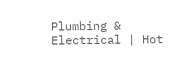Plumbing & Electrical | Hot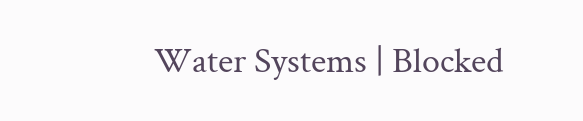Water Systems | Blocked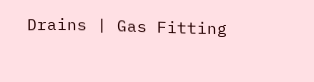Drains | Gas Fitting